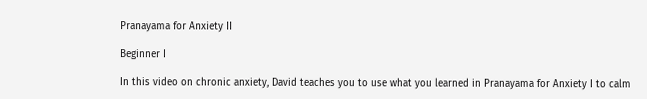Pranayama for Anxiety II

Beginner I

In this video on chronic anxiety, David teaches you to use what you learned in Pranayama for Anxiety I to calm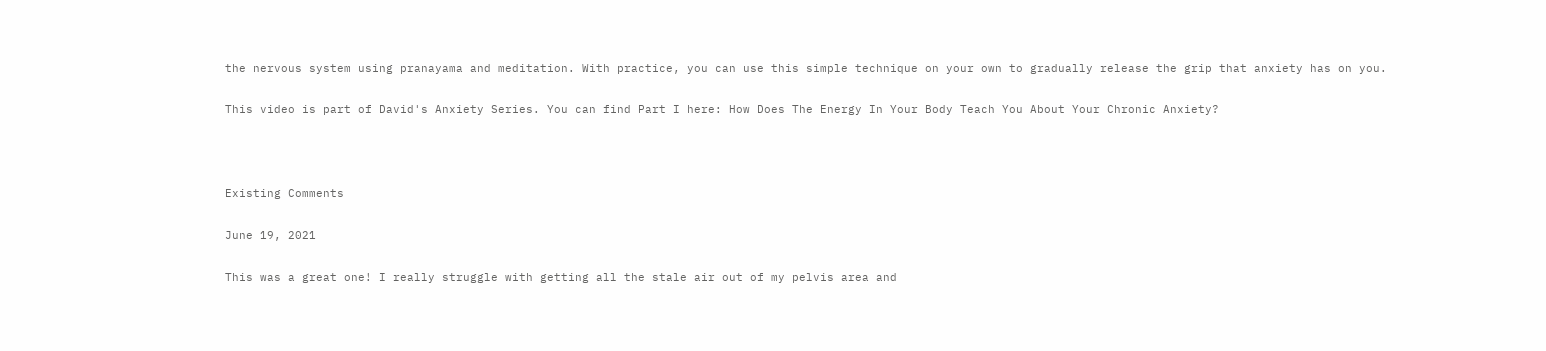the nervous system using pranayama and meditation. With practice, you can use this simple technique on your own to gradually release the grip that anxiety has on you.

This video is part of David's Anxiety Series. You can find Part I here: How Does The Energy In Your Body Teach You About Your Chronic Anxiety?



Existing Comments

June 19, 2021

This was a great one! I really struggle with getting all the stale air out of my pelvis area and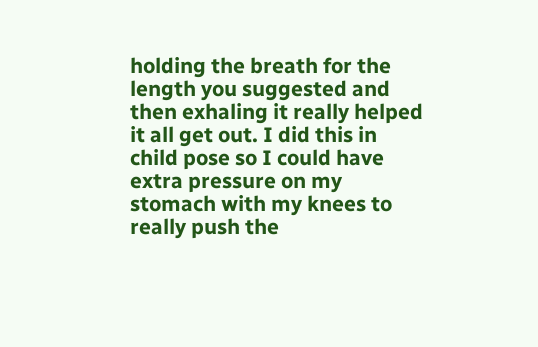holding the breath for the length you suggested and then exhaling it really helped it all get out. I did this in child pose so I could have extra pressure on my stomach with my knees to really push the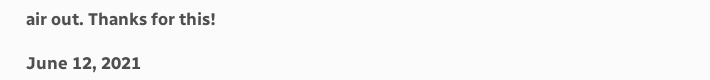air out. Thanks for this!

June 12, 2021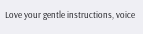Love your gentle instructions, voice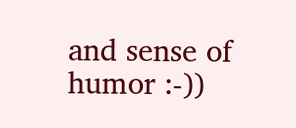and sense of humor :-))